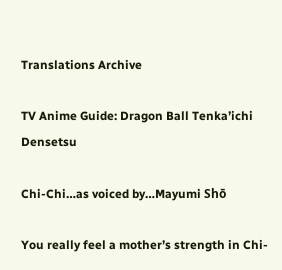Translations Archive

TV Anime Guide: Dragon Ball Tenka’ichi Densetsu

Chi-Chi…as voiced by…Mayumi Shō

You really feel a mother’s strength in Chi-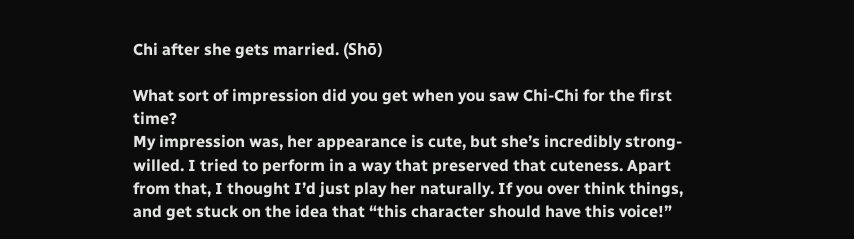Chi after she gets married. (Shō)

What sort of impression did you get when you saw Chi-Chi for the first time?
My impression was, her appearance is cute, but she’s incredibly strong-willed. I tried to perform in a way that preserved that cuteness. Apart from that, I thought I’d just play her naturally. If you over think things, and get stuck on the idea that “this character should have this voice!”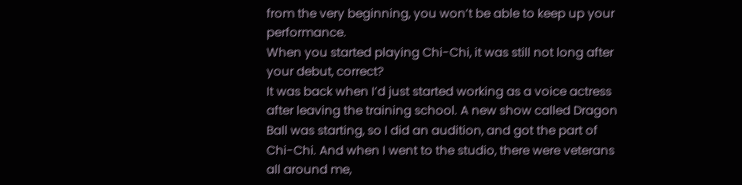from the very beginning, you won’t be able to keep up your performance.
When you started playing Chi-Chi, it was still not long after your debut, correct?
It was back when I’d just started working as a voice actress after leaving the training school. A new show called Dragon Ball was starting, so I did an audition, and got the part of Chi-Chi. And when I went to the studio, there were veterans all around me,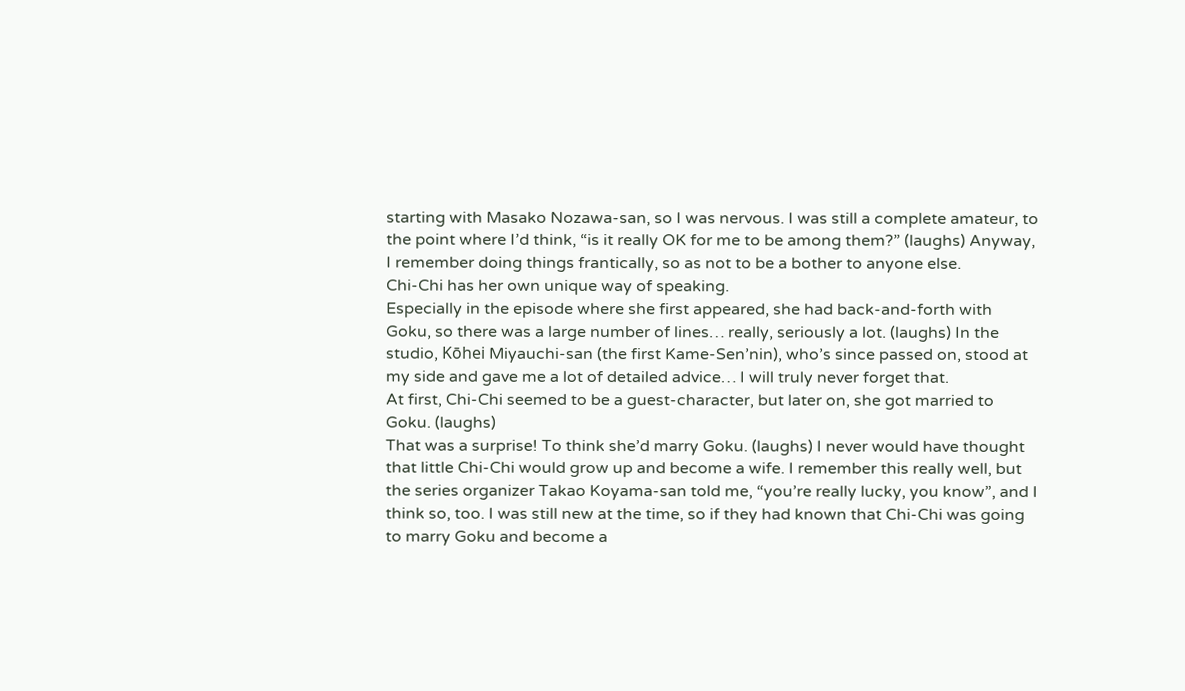starting with Masako Nozawa-san, so I was nervous. I was still a complete amateur, to the point where I’d think, “is it really OK for me to be among them?” (laughs) Anyway, I remember doing things frantically, so as not to be a bother to anyone else.
Chi-Chi has her own unique way of speaking.
Especially in the episode where she first appeared, she had back-and-forth with Goku, so there was a large number of lines… really, seriously a lot. (laughs) In the studio, Kōhei Miyauchi-san (the first Kame-Sen’nin), who’s since passed on, stood at my side and gave me a lot of detailed advice… I will truly never forget that.
At first, Chi-Chi seemed to be a guest-character, but later on, she got married to Goku. (laughs)
That was a surprise! To think she’d marry Goku. (laughs) I never would have thought that little Chi-Chi would grow up and become a wife. I remember this really well, but the series organizer Takao Koyama-san told me, “you’re really lucky, you know”, and I think so, too. I was still new at the time, so if they had known that Chi-Chi was going to marry Goku and become a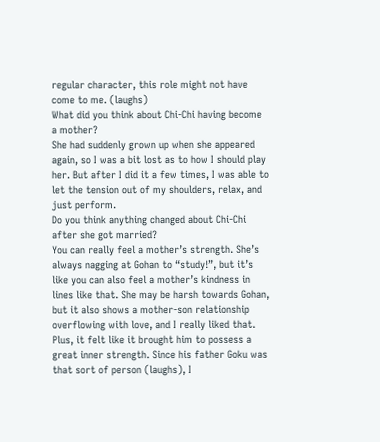regular character, this role might not have come to me. (laughs)
What did you think about Chi-Chi having become a mother?
She had suddenly grown up when she appeared again, so I was a bit lost as to how I should play her. But after I did it a few times, I was able to let the tension out of my shoulders, relax, and just perform.
Do you think anything changed about Chi-Chi after she got married?
You can really feel a mother’s strength. She’s always nagging at Gohan to “study!”, but it’s like you can also feel a mother’s kindness in lines like that. She may be harsh towards Gohan, but it also shows a mother-son relationship overflowing with love, and I really liked that. Plus, it felt like it brought him to possess a great inner strength. Since his father Goku was that sort of person (laughs), I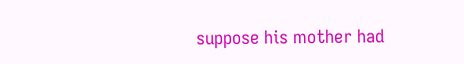suppose his mother had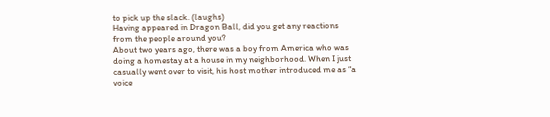to pick up the slack. (laughs)
Having appeared in Dragon Ball, did you get any reactions from the people around you?
About two years ago, there was a boy from America who was doing a homestay at a house in my neighborhood. When I just casually went over to visit, his host mother introduced me as “a voice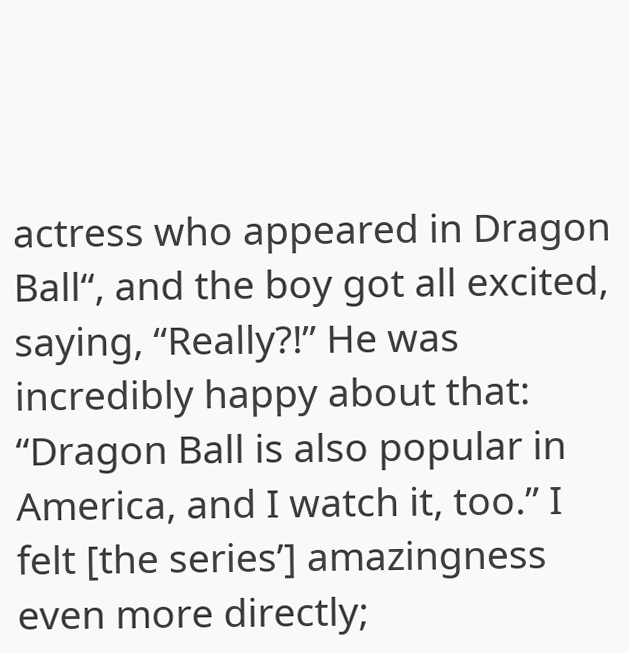actress who appeared in Dragon Ball“, and the boy got all excited, saying, “Really?!” He was incredibly happy about that: “Dragon Ball is also popular in America, and I watch it, too.” I felt [the series’] amazingness even more directly;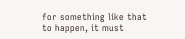for something like that to happen, it must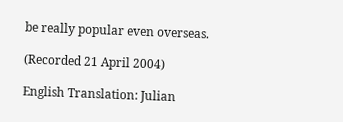be really popular even overseas.

(Recorded 21 April 2004)

English Translation: Julian